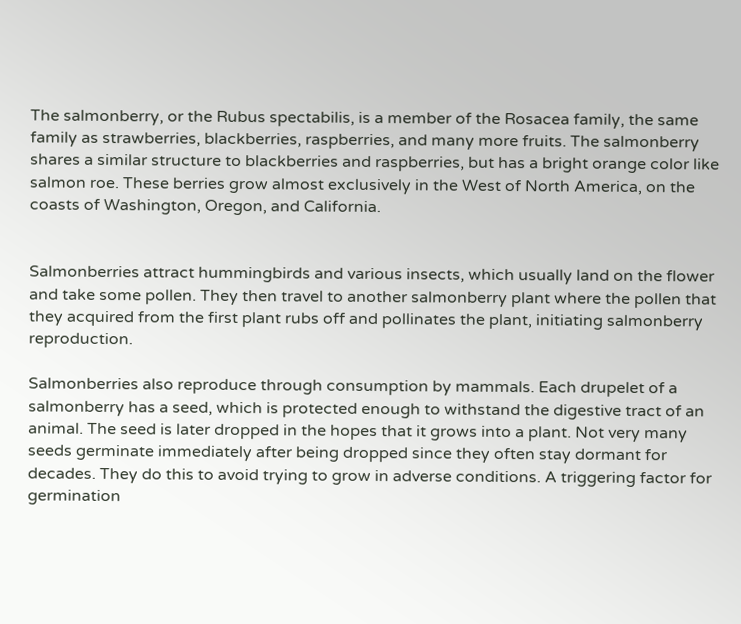The salmonberry, or the Rubus spectabilis, is a member of the Rosacea family, the same family as strawberries, blackberries, raspberries, and many more fruits. The salmonberry shares a similar structure to blackberries and raspberries, but has a bright orange color like salmon roe. These berries grow almost exclusively in the West of North America, on the coasts of Washington, Oregon, and California.


Salmonberries attract hummingbirds and various insects, which usually land on the flower and take some pollen. They then travel to another salmonberry plant where the pollen that they acquired from the first plant rubs off and pollinates the plant, initiating salmonberry reproduction.

Salmonberries also reproduce through consumption by mammals. Each drupelet of a salmonberry has a seed, which is protected enough to withstand the digestive tract of an animal. The seed is later dropped in the hopes that it grows into a plant. Not very many seeds germinate immediately after being dropped since they often stay dormant for decades. They do this to avoid trying to grow in adverse conditions. A triggering factor for germination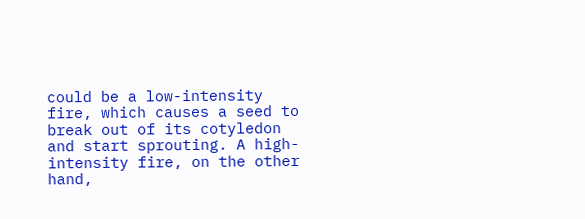could be a low-intensity fire, which causes a seed to break out of its cotyledon and start sprouting. A high-intensity fire, on the other hand,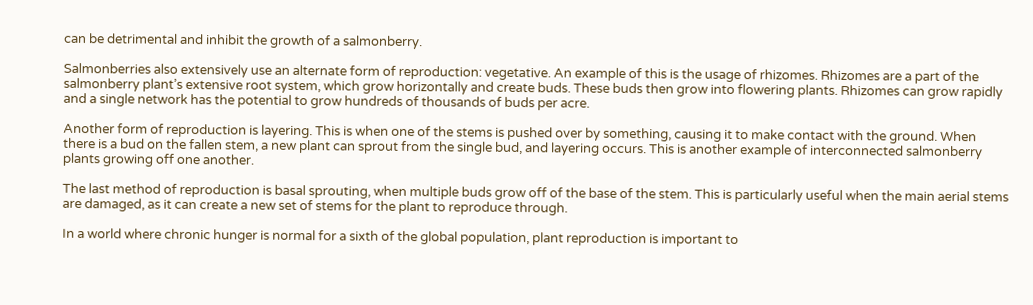can be detrimental and inhibit the growth of a salmonberry.

Salmonberries also extensively use an alternate form of reproduction: vegetative. An example of this is the usage of rhizomes. Rhizomes are a part of the salmonberry plant’s extensive root system, which grow horizontally and create buds. These buds then grow into flowering plants. Rhizomes can grow rapidly and a single network has the potential to grow hundreds of thousands of buds per acre.

Another form of reproduction is layering. This is when one of the stems is pushed over by something, causing it to make contact with the ground. When there is a bud on the fallen stem, a new plant can sprout from the single bud, and layering occurs. This is another example of interconnected salmonberry plants growing off one another.

The last method of reproduction is basal sprouting, when multiple buds grow off of the base of the stem. This is particularly useful when the main aerial stems are damaged, as it can create a new set of stems for the plant to reproduce through.

In a world where chronic hunger is normal for a sixth of the global population, plant reproduction is important to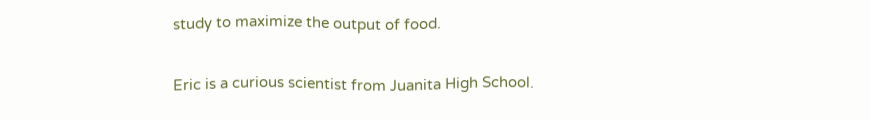study to maximize the output of food.

Eric is a curious scientist from Juanita High School.